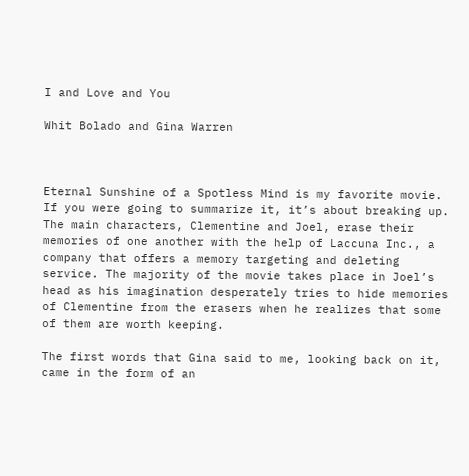I and Love and You

Whit Bolado and Gina Warren



Eternal Sunshine of a Spotless Mind is my favorite movie. If you were going to summarize it, it’s about breaking up. The main characters, Clementine and Joel, erase their memories of one another with the help of Laccuna Inc., a company that offers a memory targeting and deleting service. The majority of the movie takes place in Joel’s head as his imagination desperately tries to hide memories of Clementine from the erasers when he realizes that some of them are worth keeping.

The first words that Gina said to me, looking back on it, came in the form of an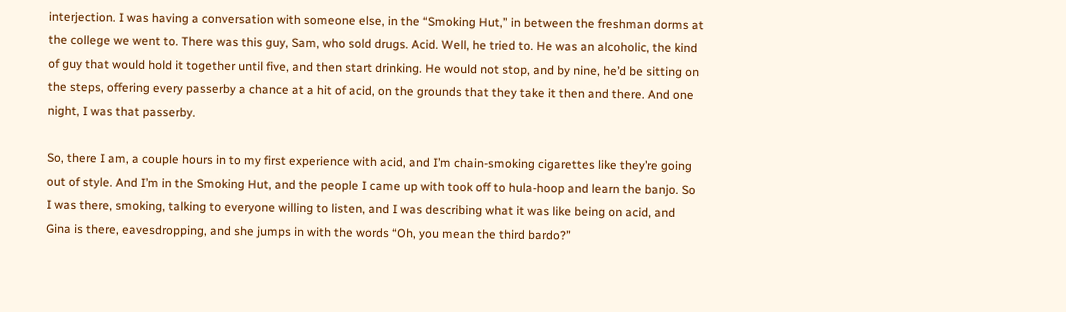interjection. I was having a conversation with someone else, in the “Smoking Hut,” in between the freshman dorms at the college we went to. There was this guy, Sam, who sold drugs. Acid. Well, he tried to. He was an alcoholic, the kind of guy that would hold it together until five, and then start drinking. He would not stop, and by nine, he’d be sitting on the steps, offering every passerby a chance at a hit of acid, on the grounds that they take it then and there. And one night, I was that passerby.

So, there I am, a couple hours in to my first experience with acid, and I’m chain-smoking cigarettes like they’re going out of style. And I’m in the Smoking Hut, and the people I came up with took off to hula-hoop and learn the banjo. So I was there, smoking, talking to everyone willing to listen, and I was describing what it was like being on acid, and Gina is there, eavesdropping, and she jumps in with the words “Oh, you mean the third bardo?”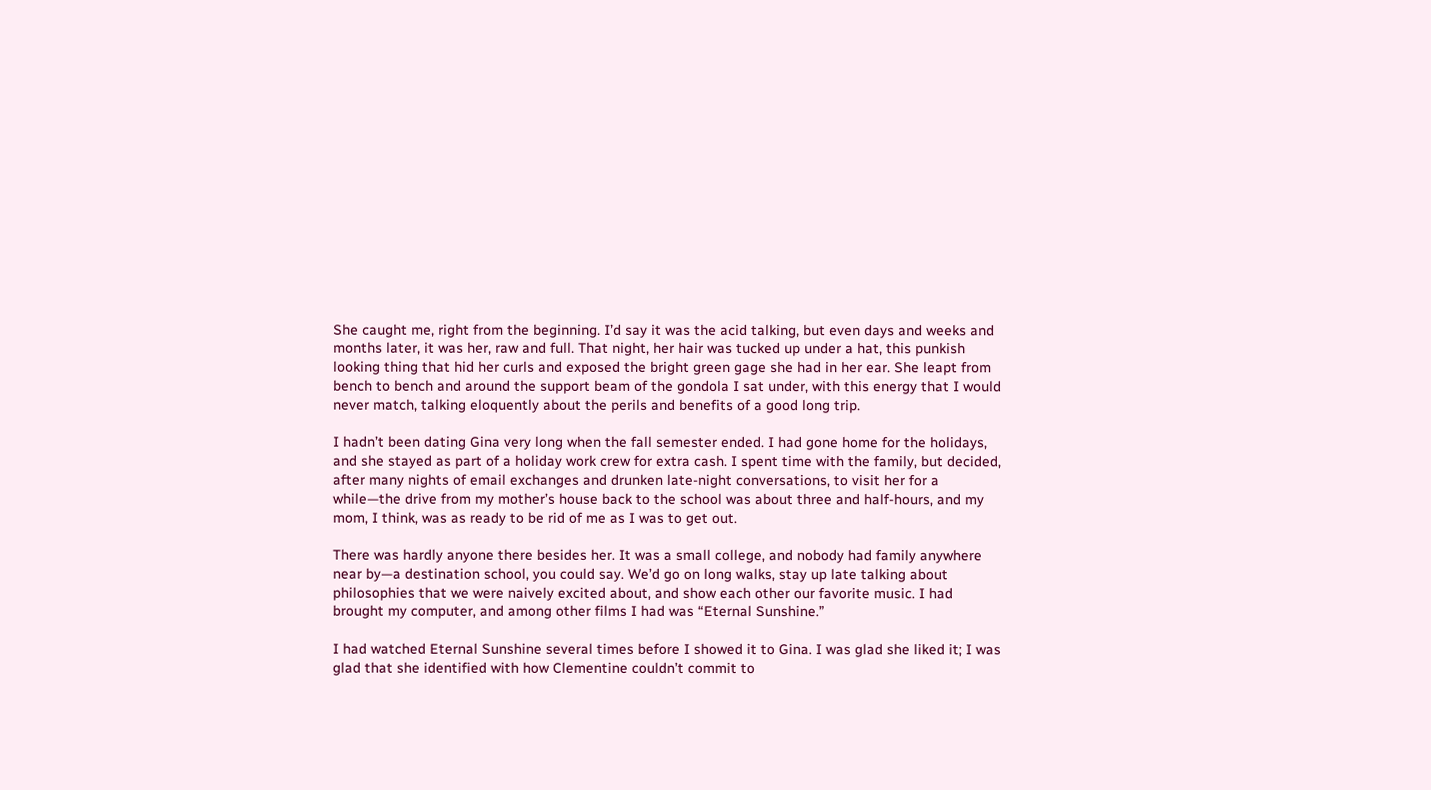She caught me, right from the beginning. I’d say it was the acid talking, but even days and weeks and months later, it was her, raw and full. That night, her hair was tucked up under a hat, this punkish looking thing that hid her curls and exposed the bright green gage she had in her ear. She leapt from bench to bench and around the support beam of the gondola I sat under, with this energy that I would never match, talking eloquently about the perils and benefits of a good long trip.

I hadn’t been dating Gina very long when the fall semester ended. I had gone home for the holidays, and she stayed as part of a holiday work crew for extra cash. I spent time with the family, but decided, after many nights of email exchanges and drunken late-night conversations, to visit her for a while—the drive from my mother’s house back to the school was about three and half-hours, and my mom, I think, was as ready to be rid of me as I was to get out.

There was hardly anyone there besides her. It was a small college, and nobody had family anywhere near by—a destination school, you could say. We’d go on long walks, stay up late talking about philosophies that we were naively excited about, and show each other our favorite music. I had brought my computer, and among other films I had was “Eternal Sunshine.”

I had watched Eternal Sunshine several times before I showed it to Gina. I was glad she liked it; I was glad that she identified with how Clementine couldn’t commit to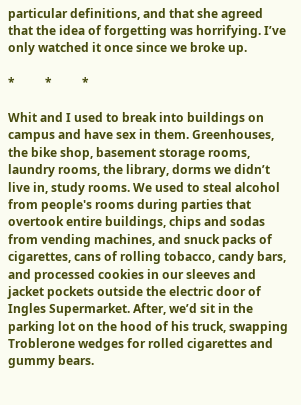particular definitions, and that she agreed that the idea of forgetting was horrifying. I’ve only watched it once since we broke up.

*          *          *

Whit and I used to break into buildings on campus and have sex in them. Greenhouses, the bike shop, basement storage rooms, laundry rooms, the library, dorms we didn’t live in, study rooms. We used to steal alcohol from people's rooms during parties that overtook entire buildings, chips and sodas from vending machines, and snuck packs of cigarettes, cans of rolling tobacco, candy bars, and processed cookies in our sleeves and jacket pockets outside the electric door of Ingles Supermarket. After, we’d sit in the parking lot on the hood of his truck, swapping Troblerone wedges for rolled cigarettes and gummy bears.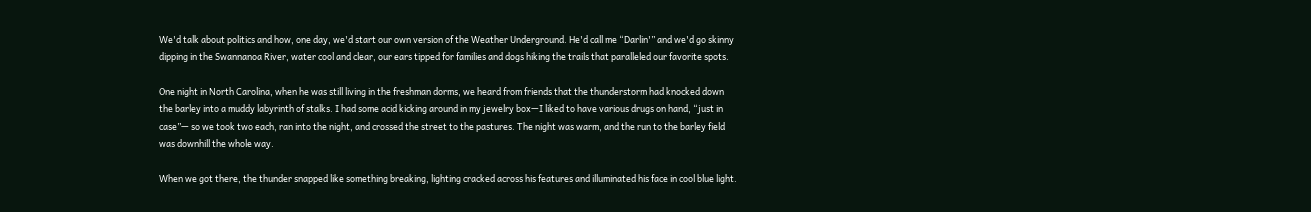We'd talk about politics and how, one day, we'd start our own version of the Weather Underground. He'd call me “Darlin'” and we'd go skinny dipping in the Swannanoa River, water cool and clear, our ears tipped for families and dogs hiking the trails that paralleled our favorite spots.

One night in North Carolina, when he was still living in the freshman dorms, we heard from friends that the thunderstorm had knocked down the barley into a muddy labyrinth of stalks. I had some acid kicking around in my jewelry box—I liked to have various drugs on hand, “just in case”— so we took two each, ran into the night, and crossed the street to the pastures. The night was warm, and the run to the barley field was downhill the whole way.

When we got there, the thunder snapped like something breaking, lighting cracked across his features and illuminated his face in cool blue light.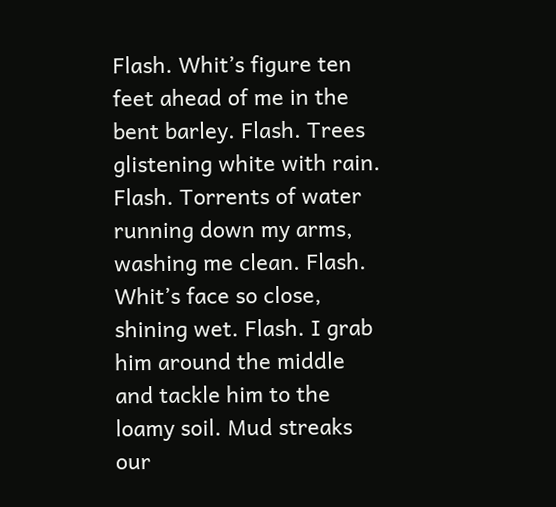Flash. Whit’s figure ten feet ahead of me in the bent barley. Flash. Trees glistening white with rain. Flash. Torrents of water running down my arms, washing me clean. Flash. Whit’s face so close, shining wet. Flash. I grab him around the middle and tackle him to the loamy soil. Mud streaks our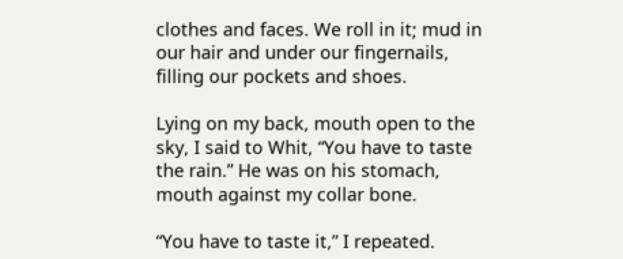clothes and faces. We roll in it; mud in our hair and under our fingernails, filling our pockets and shoes.

Lying on my back, mouth open to the sky, I said to Whit, “You have to taste the rain.” He was on his stomach, mouth against my collar bone.

“You have to taste it,” I repeated.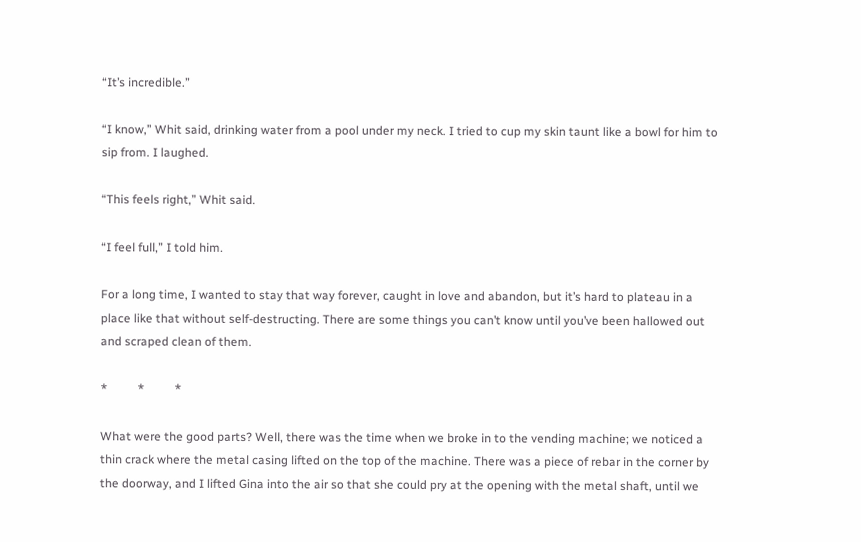“It’s incredible.”

“I know,” Whit said, drinking water from a pool under my neck. I tried to cup my skin taunt like a bowl for him to sip from. I laughed.

“This feels right,” Whit said.

“I feel full,” I told him.

For a long time, I wanted to stay that way forever, caught in love and abandon, but it’s hard to plateau in a place like that without self-destructing. There are some things you can’t know until you’ve been hallowed out and scraped clean of them.

*          *          *

What were the good parts? Well, there was the time when we broke in to the vending machine; we noticed a thin crack where the metal casing lifted on the top of the machine. There was a piece of rebar in the corner by the doorway, and I lifted Gina into the air so that she could pry at the opening with the metal shaft, until we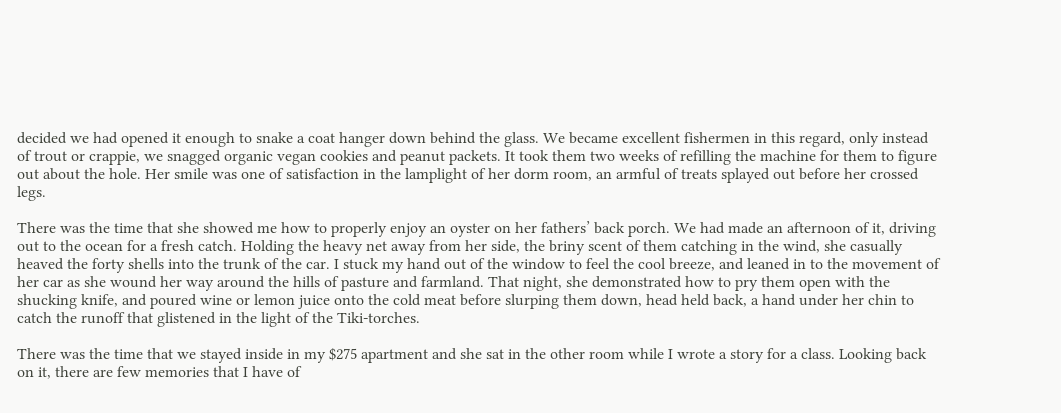decided we had opened it enough to snake a coat hanger down behind the glass. We became excellent fishermen in this regard, only instead of trout or crappie, we snagged organic vegan cookies and peanut packets. It took them two weeks of refilling the machine for them to figure out about the hole. Her smile was one of satisfaction in the lamplight of her dorm room, an armful of treats splayed out before her crossed legs.

There was the time that she showed me how to properly enjoy an oyster on her fathers’ back porch. We had made an afternoon of it, driving out to the ocean for a fresh catch. Holding the heavy net away from her side, the briny scent of them catching in the wind, she casually heaved the forty shells into the trunk of the car. I stuck my hand out of the window to feel the cool breeze, and leaned in to the movement of her car as she wound her way around the hills of pasture and farmland. That night, she demonstrated how to pry them open with the shucking knife, and poured wine or lemon juice onto the cold meat before slurping them down, head held back, a hand under her chin to catch the runoff that glistened in the light of the Tiki-torches.

There was the time that we stayed inside in my $275 apartment and she sat in the other room while I wrote a story for a class. Looking back on it, there are few memories that I have of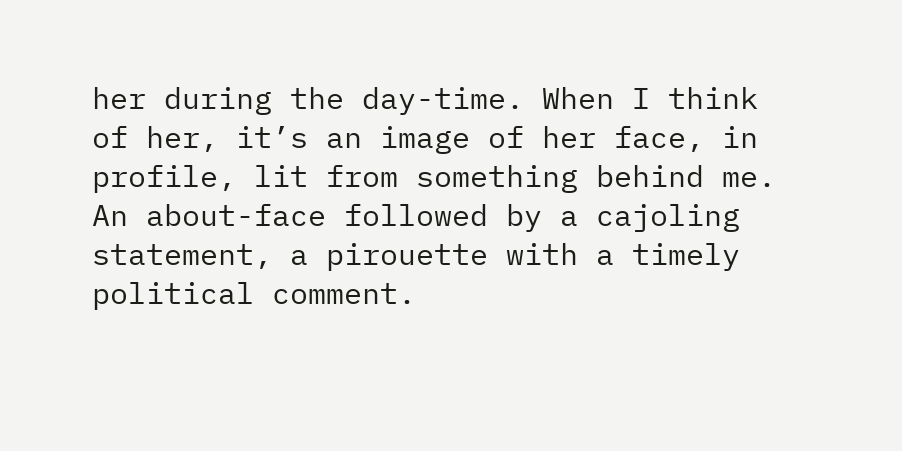her during the day-time. When I think of her, it’s an image of her face, in profile, lit from something behind me. An about-face followed by a cajoling statement, a pirouette with a timely political comment.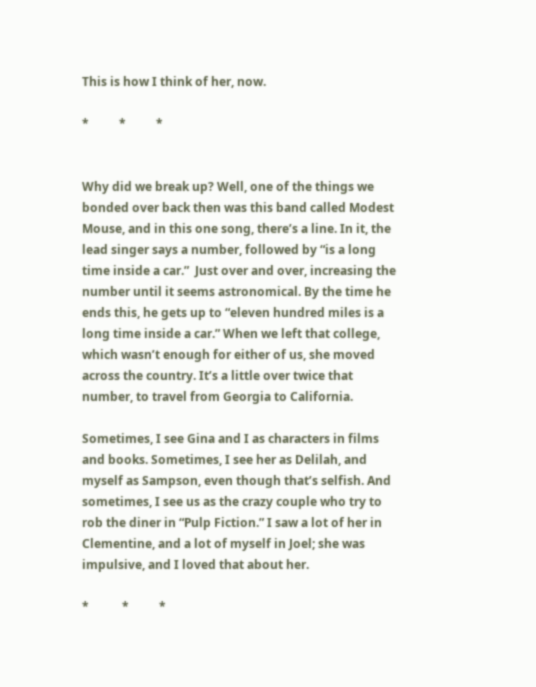This is how I think of her, now.

*          *          *


Why did we break up? Well, one of the things we bonded over back then was this band called Modest Mouse, and in this one song, there’s a line. In it, the lead singer says a number, followed by “is a long time inside a car.”  Just over and over, increasing the number until it seems astronomical. By the time he ends this, he gets up to “eleven hundred miles is a long time inside a car.” When we left that college, which wasn’t enough for either of us, she moved across the country. It’s a little over twice that number, to travel from Georgia to California.

Sometimes, I see Gina and I as characters in films and books. Sometimes, I see her as Delilah, and myself as Sampson, even though that’s selfish. And sometimes, I see us as the crazy couple who try to rob the diner in “Pulp Fiction.” I saw a lot of her in Clementine, and a lot of myself in Joel; she was impulsive, and I loved that about her.

*           *          *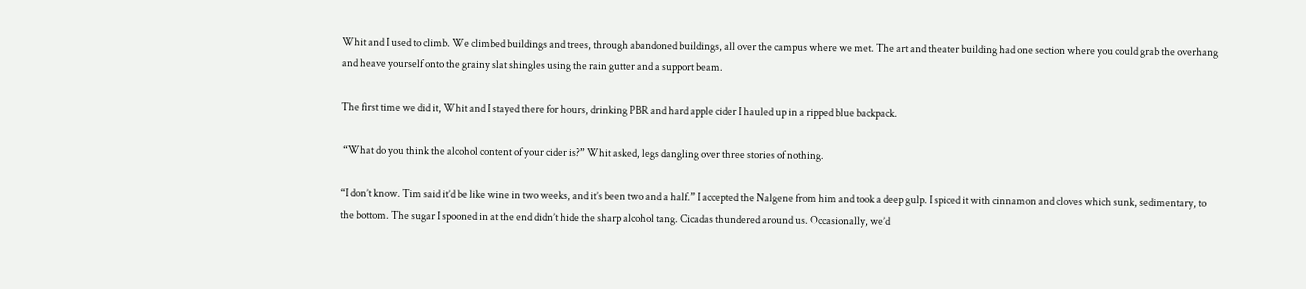Whit and I used to climb. We climbed buildings and trees, through abandoned buildings, all over the campus where we met. The art and theater building had one section where you could grab the overhang and heave yourself onto the grainy slat shingles using the rain gutter and a support beam.

The first time we did it, Whit and I stayed there for hours, drinking PBR and hard apple cider I hauled up in a ripped blue backpack.

 “What do you think the alcohol content of your cider is?” Whit asked, legs dangling over three stories of nothing.

“I don’t know. Tim said it’d be like wine in two weeks, and it’s been two and a half.” I accepted the Nalgene from him and took a deep gulp. I spiced it with cinnamon and cloves which sunk, sedimentary, to the bottom. The sugar I spooned in at the end didn’t hide the sharp alcohol tang. Cicadas thundered around us. Occasionally, we’d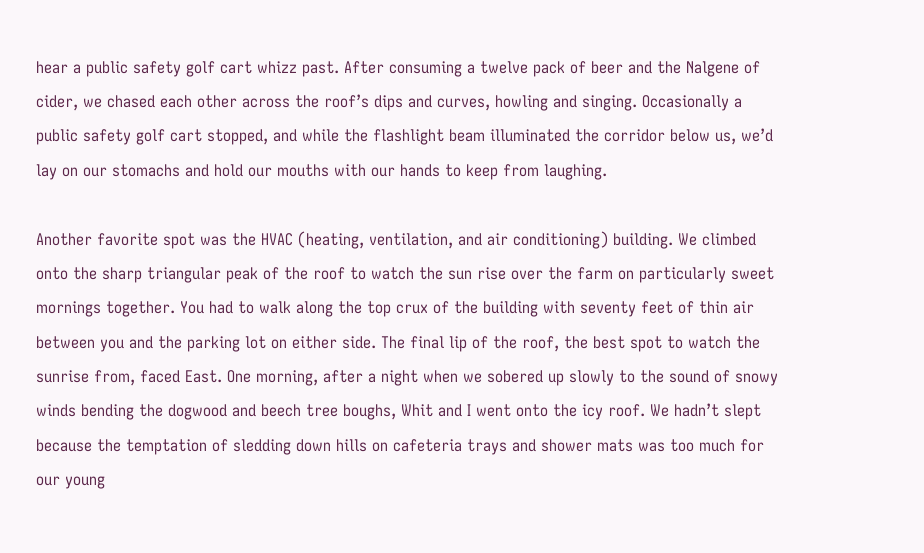hear a public safety golf cart whizz past. After consuming a twelve pack of beer and the Nalgene of cider, we chased each other across the roof’s dips and curves, howling and singing. Occasionally a public safety golf cart stopped, and while the flashlight beam illuminated the corridor below us, we’d lay on our stomachs and hold our mouths with our hands to keep from laughing.

Another favorite spot was the HVAC (heating, ventilation, and air conditioning) building. We climbed onto the sharp triangular peak of the roof to watch the sun rise over the farm on particularly sweet mornings together. You had to walk along the top crux of the building with seventy feet of thin air between you and the parking lot on either side. The final lip of the roof, the best spot to watch the sunrise from, faced East. One morning, after a night when we sobered up slowly to the sound of snowy winds bending the dogwood and beech tree boughs, Whit and I went onto the icy roof. We hadn’t slept because the temptation of sledding down hills on cafeteria trays and shower mats was too much for our young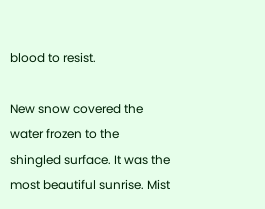blood to resist.

New snow covered the water frozen to the shingled surface. It was the most beautiful sunrise. Mist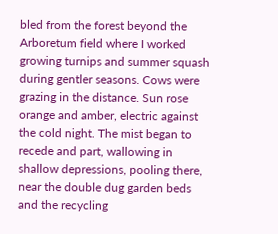bled from the forest beyond the Arboretum field where I worked growing turnips and summer squash during gentler seasons. Cows were grazing in the distance. Sun rose orange and amber, electric against the cold night. The mist began to recede and part, wallowing in shallow depressions, pooling there, near the double dug garden beds and the recycling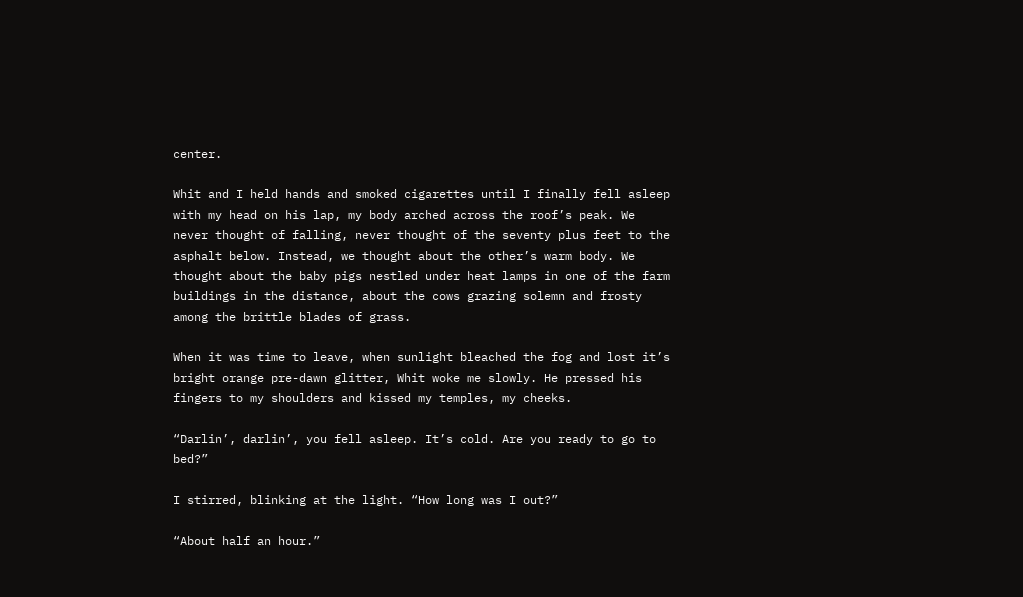center.

Whit and I held hands and smoked cigarettes until I finally fell asleep with my head on his lap, my body arched across the roof’s peak. We never thought of falling, never thought of the seventy plus feet to the asphalt below. Instead, we thought about the other’s warm body. We thought about the baby pigs nestled under heat lamps in one of the farm buildings in the distance, about the cows grazing solemn and frosty among the brittle blades of grass.

When it was time to leave, when sunlight bleached the fog and lost it’s bright orange pre-dawn glitter, Whit woke me slowly. He pressed his fingers to my shoulders and kissed my temples, my cheeks.

“Darlin’, darlin’, you fell asleep. It’s cold. Are you ready to go to bed?”

I stirred, blinking at the light. “How long was I out?”

“About half an hour.”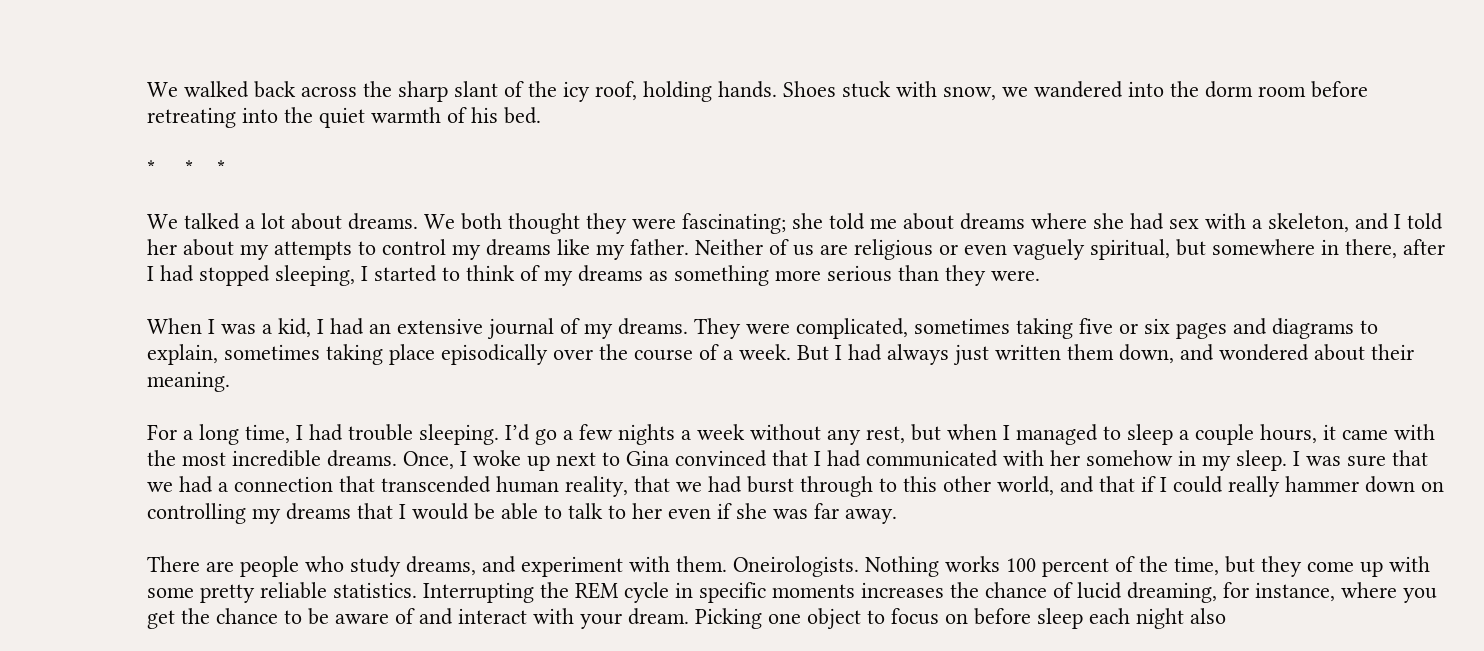We walked back across the sharp slant of the icy roof, holding hands. Shoes stuck with snow, we wandered into the dorm room before retreating into the quiet warmth of his bed.

*     *    *

We talked a lot about dreams. We both thought they were fascinating; she told me about dreams where she had sex with a skeleton, and I told her about my attempts to control my dreams like my father. Neither of us are religious or even vaguely spiritual, but somewhere in there, after I had stopped sleeping, I started to think of my dreams as something more serious than they were.

When I was a kid, I had an extensive journal of my dreams. They were complicated, sometimes taking five or six pages and diagrams to explain, sometimes taking place episodically over the course of a week. But I had always just written them down, and wondered about their meaning.

For a long time, I had trouble sleeping. I’d go a few nights a week without any rest, but when I managed to sleep a couple hours, it came with the most incredible dreams. Once, I woke up next to Gina convinced that I had communicated with her somehow in my sleep. I was sure that we had a connection that transcended human reality, that we had burst through to this other world, and that if I could really hammer down on controlling my dreams that I would be able to talk to her even if she was far away.

There are people who study dreams, and experiment with them. Oneirologists. Nothing works 100 percent of the time, but they come up with some pretty reliable statistics. Interrupting the REM cycle in specific moments increases the chance of lucid dreaming, for instance, where you get the chance to be aware of and interact with your dream. Picking one object to focus on before sleep each night also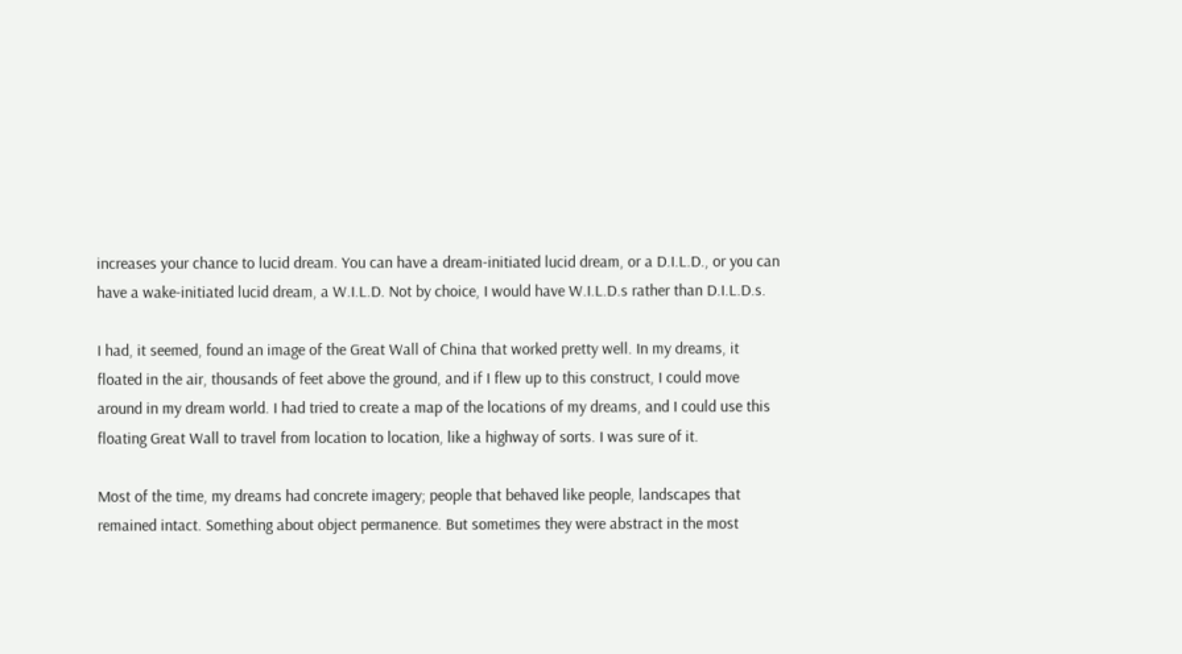increases your chance to lucid dream. You can have a dream-initiated lucid dream, or a D.I.L.D., or you can have a wake-initiated lucid dream, a W.I.L.D. Not by choice, I would have W.I.L.D.s rather than D.I.L.D.s.

I had, it seemed, found an image of the Great Wall of China that worked pretty well. In my dreams, it floated in the air, thousands of feet above the ground, and if I flew up to this construct, I could move around in my dream world. I had tried to create a map of the locations of my dreams, and I could use this floating Great Wall to travel from location to location, like a highway of sorts. I was sure of it.

Most of the time, my dreams had concrete imagery; people that behaved like people, landscapes that remained intact. Something about object permanence. But sometimes they were abstract in the most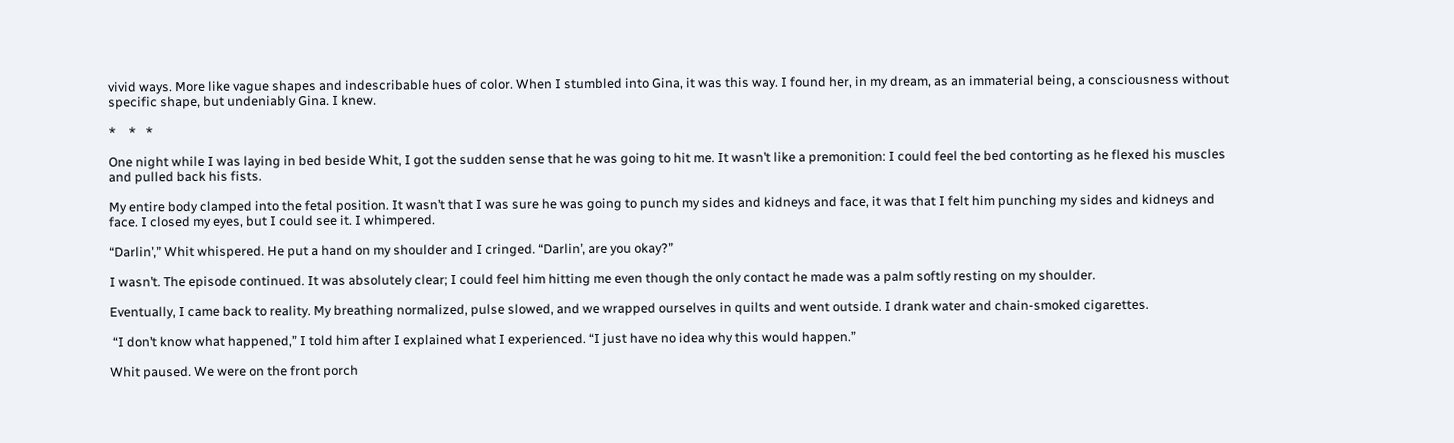vivid ways. More like vague shapes and indescribable hues of color. When I stumbled into Gina, it was this way. I found her, in my dream, as an immaterial being, a consciousness without specific shape, but undeniably Gina. I knew.

*    *   *

One night while I was laying in bed beside Whit, I got the sudden sense that he was going to hit me. It wasn’t like a premonition: I could feel the bed contorting as he flexed his muscles and pulled back his fists.

My entire body clamped into the fetal position. It wasn’t that I was sure he was going to punch my sides and kidneys and face, it was that I felt him punching my sides and kidneys and face. I closed my eyes, but I could see it. I whimpered.

“Darlin’,” Whit whispered. He put a hand on my shoulder and I cringed. “Darlin’, are you okay?”

I wasn’t. The episode continued. It was absolutely clear; I could feel him hitting me even though the only contact he made was a palm softly resting on my shoulder.

Eventually, I came back to reality. My breathing normalized, pulse slowed, and we wrapped ourselves in quilts and went outside. I drank water and chain-smoked cigarettes.

 “I don’t know what happened,” I told him after I explained what I experienced. “I just have no idea why this would happen.”

Whit paused. We were on the front porch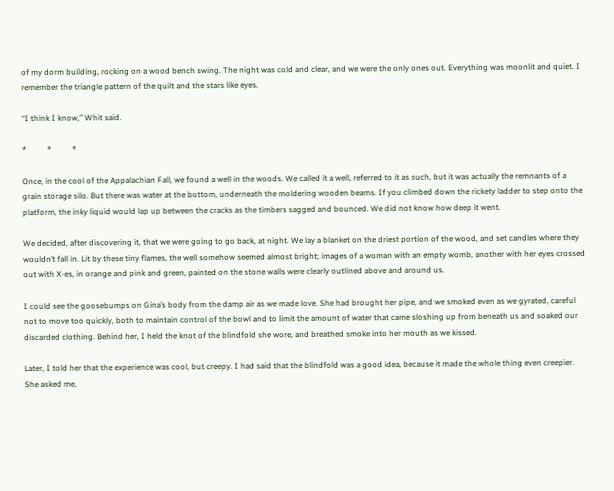of my dorm building, rocking on a wood bench swing. The night was cold and clear, and we were the only ones out. Everything was moonlit and quiet. I remember the triangle pattern of the quilt and the stars like eyes.

“I think I know,” Whit said.

*          *          *

Once, in the cool of the Appalachian Fall, we found a well in the woods. We called it a well, referred to it as such, but it was actually the remnants of a grain storage silo. But there was water at the bottom, underneath the moldering wooden beams. If you climbed down the rickety ladder to step onto the platform, the inky liquid would lap up between the cracks as the timbers sagged and bounced. We did not know how deep it went.

We decided, after discovering it, that we were going to go back, at night. We lay a blanket on the driest portion of the wood, and set candles where they wouldn’t fall in. Lit by these tiny flames, the well somehow seemed almost bright; images of a woman with an empty womb, another with her eyes crossed out with X-es, in orange and pink and green, painted on the stone walls were clearly outlined above and around us.

I could see the goosebumps on Gina’s body from the damp air as we made love. She had brought her pipe, and we smoked even as we gyrated, careful not to move too quickly, both to maintain control of the bowl and to limit the amount of water that came sloshing up from beneath us and soaked our discarded clothing. Behind her, I held the knot of the blindfold she wore, and breathed smoke into her mouth as we kissed.

Later, I told her that the experience was cool, but creepy. I had said that the blindfold was a good idea, because it made the whole thing even creepier. She asked me,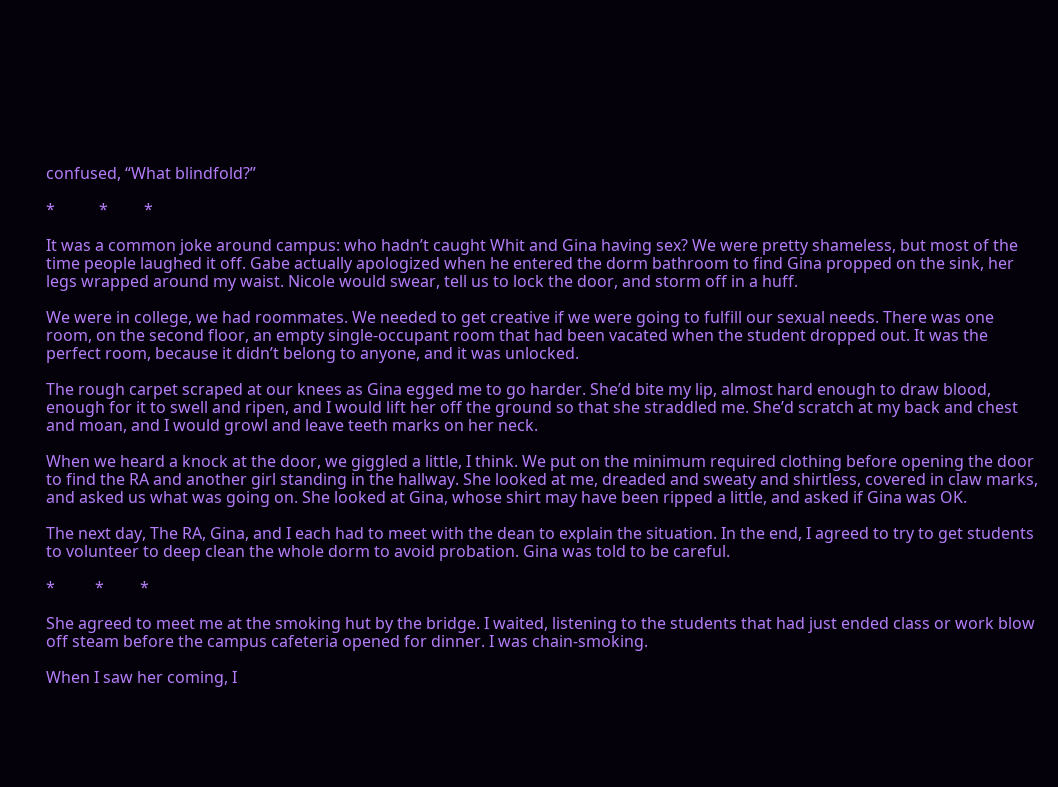confused, “What blindfold?”

*           *         *

It was a common joke around campus: who hadn’t caught Whit and Gina having sex? We were pretty shameless, but most of the time people laughed it off. Gabe actually apologized when he entered the dorm bathroom to find Gina propped on the sink, her legs wrapped around my waist. Nicole would swear, tell us to lock the door, and storm off in a huff.

We were in college, we had roommates. We needed to get creative if we were going to fulfill our sexual needs. There was one room, on the second floor, an empty single-occupant room that had been vacated when the student dropped out. It was the perfect room, because it didn’t belong to anyone, and it was unlocked.

The rough carpet scraped at our knees as Gina egged me to go harder. She’d bite my lip, almost hard enough to draw blood, enough for it to swell and ripen, and I would lift her off the ground so that she straddled me. She’d scratch at my back and chest and moan, and I would growl and leave teeth marks on her neck.

When we heard a knock at the door, we giggled a little, I think. We put on the minimum required clothing before opening the door to find the RA and another girl standing in the hallway. She looked at me, dreaded and sweaty and shirtless, covered in claw marks, and asked us what was going on. She looked at Gina, whose shirt may have been ripped a little, and asked if Gina was OK.

The next day, The RA, Gina, and I each had to meet with the dean to explain the situation. In the end, I agreed to try to get students to volunteer to deep clean the whole dorm to avoid probation. Gina was told to be careful.

*          *         *

She agreed to meet me at the smoking hut by the bridge. I waited, listening to the students that had just ended class or work blow off steam before the campus cafeteria opened for dinner. I was chain-smoking.

When I saw her coming, I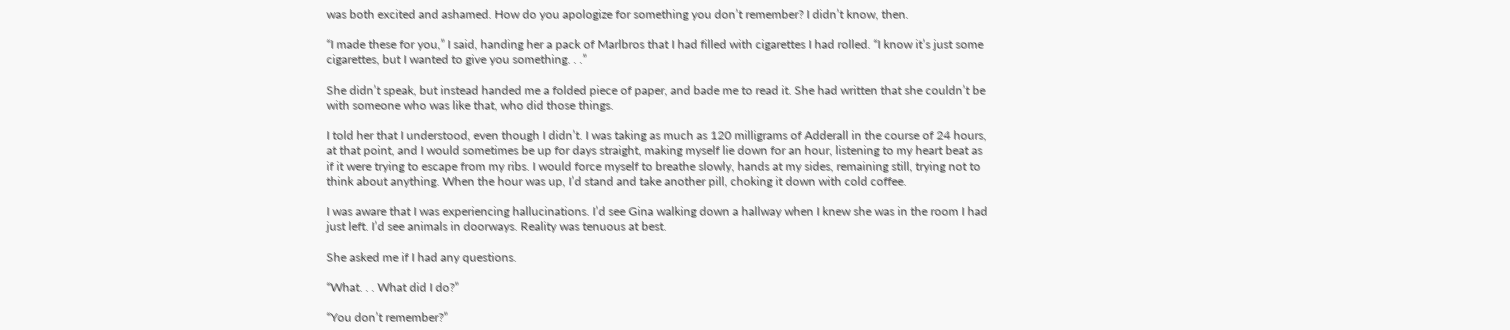was both excited and ashamed. How do you apologize for something you don’t remember? I didn’t know, then.

“I made these for you,” I said, handing her a pack of Marlbros that I had filled with cigarettes I had rolled. “I know it’s just some cigarettes, but I wanted to give you something. . .”

She didn’t speak, but instead handed me a folded piece of paper, and bade me to read it. She had written that she couldn’t be with someone who was like that, who did those things.

I told her that I understood, even though I didn’t. I was taking as much as 120 milligrams of Adderall in the course of 24 hours, at that point, and I would sometimes be up for days straight, making myself lie down for an hour, listening to my heart beat as if it were trying to escape from my ribs. I would force myself to breathe slowly, hands at my sides, remaining still, trying not to think about anything. When the hour was up, I’d stand and take another pill, choking it down with cold coffee.

I was aware that I was experiencing hallucinations. I’d see Gina walking down a hallway when I knew she was in the room I had just left. I’d see animals in doorways. Reality was tenuous at best.

She asked me if I had any questions.

“What. . . What did I do?”

“You don’t remember?”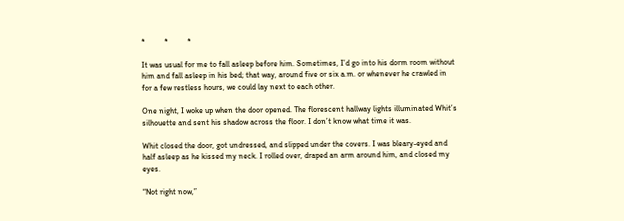*          *          *

It was usual for me to fall asleep before him. Sometimes, I’d go into his dorm room without him and fall asleep in his bed; that way, around five or six a.m. or whenever he crawled in for a few restless hours, we could lay next to each other.

One night, I woke up when the door opened. The florescent hallway lights illuminated Whit’s silhouette and sent his shadow across the floor. I don’t know what time it was.

Whit closed the door, got undressed, and slipped under the covers. I was bleary-eyed and half asleep as he kissed my neck. I rolled over, draped an arm around him, and closed my eyes.

“Not right now,”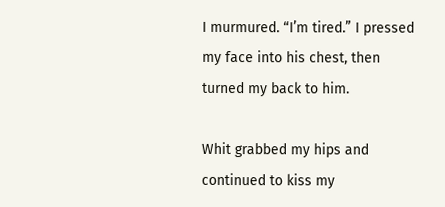I murmured. “I’m tired.” I pressed my face into his chest, then turned my back to him.

Whit grabbed my hips and continued to kiss my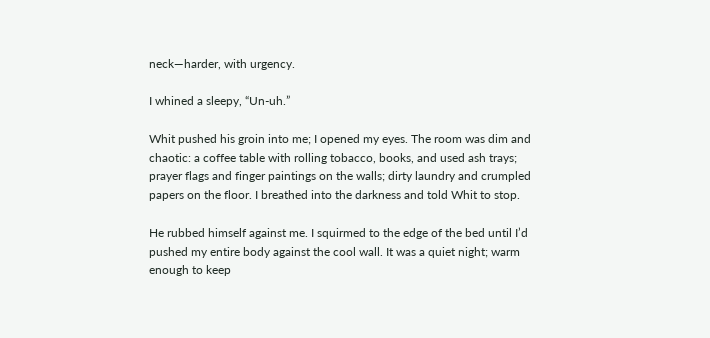neck—harder, with urgency.

I whined a sleepy, “Un-uh.”

Whit pushed his groin into me; I opened my eyes. The room was dim and chaotic: a coffee table with rolling tobacco, books, and used ash trays; prayer flags and finger paintings on the walls; dirty laundry and crumpled papers on the floor. I breathed into the darkness and told Whit to stop.

He rubbed himself against me. I squirmed to the edge of the bed until I’d pushed my entire body against the cool wall. It was a quiet night; warm enough to keep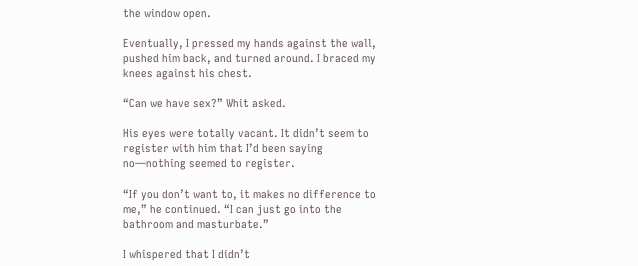the window open.

Eventually, I pressed my hands against the wall, pushed him back, and turned around. I braced my knees against his chest.

“Can we have sex?” Whit asked.

His eyes were totally vacant. It didn’t seem to register with him that I’d been saying no—nothing seemed to register.

“If you don’t want to, it makes no difference to me,” he continued. “I can just go into the bathroom and masturbate.”

I whispered that I didn’t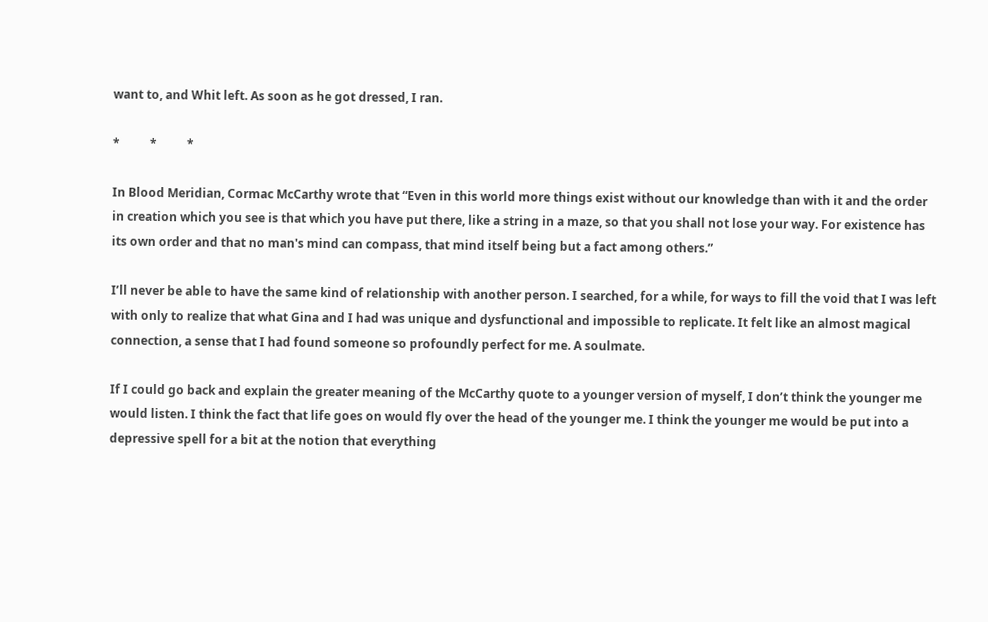want to, and Whit left. As soon as he got dressed, I ran.

*          *          *

In Blood Meridian, Cormac McCarthy wrote that “Even in this world more things exist without our knowledge than with it and the order in creation which you see is that which you have put there, like a string in a maze, so that you shall not lose your way. For existence has its own order and that no man's mind can compass, that mind itself being but a fact among others.”

I’ll never be able to have the same kind of relationship with another person. I searched, for a while, for ways to fill the void that I was left with only to realize that what Gina and I had was unique and dysfunctional and impossible to replicate. It felt like an almost magical connection, a sense that I had found someone so profoundly perfect for me. A soulmate.

If I could go back and explain the greater meaning of the McCarthy quote to a younger version of myself, I don’t think the younger me would listen. I think the fact that life goes on would fly over the head of the younger me. I think the younger me would be put into a depressive spell for a bit at the notion that everything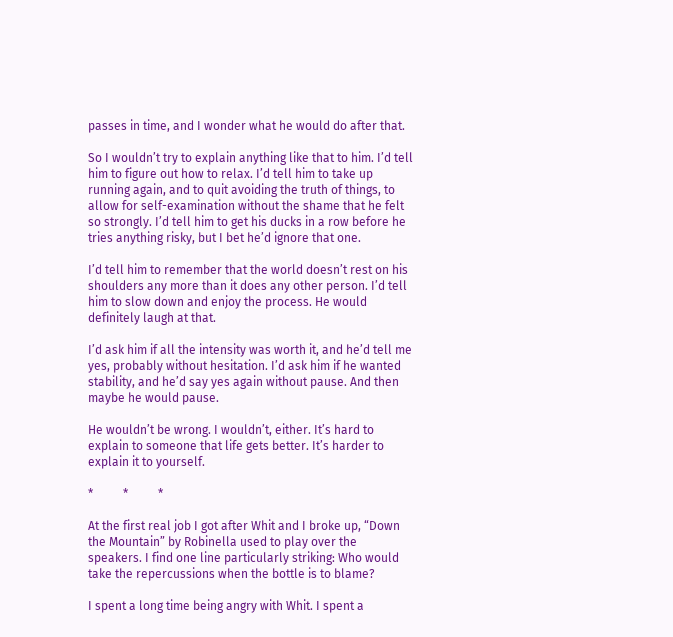passes in time, and I wonder what he would do after that.

So I wouldn’t try to explain anything like that to him. I’d tell him to figure out how to relax. I’d tell him to take up running again, and to quit avoiding the truth of things, to allow for self-examination without the shame that he felt so strongly. I’d tell him to get his ducks in a row before he tries anything risky, but I bet he’d ignore that one.

I’d tell him to remember that the world doesn’t rest on his shoulders any more than it does any other person. I’d tell him to slow down and enjoy the process. He would definitely laugh at that.

I’d ask him if all the intensity was worth it, and he’d tell me yes, probably without hesitation. I’d ask him if he wanted stability, and he’d say yes again without pause. And then maybe he would pause.

He wouldn’t be wrong. I wouldn’t, either. It’s hard to explain to someone that life gets better. It’s harder to explain it to yourself.

*          *          *

At the first real job I got after Whit and I broke up, “Down the Mountain” by Robinella used to play over the speakers. I find one line particularly striking: Who would take the repercussions when the bottle is to blame?

I spent a long time being angry with Whit. I spent a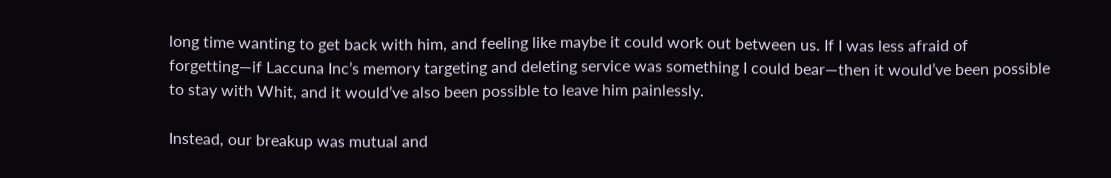long time wanting to get back with him, and feeling like maybe it could work out between us. If I was less afraid of forgetting—if Laccuna Inc’s memory targeting and deleting service was something I could bear—then it would’ve been possible to stay with Whit, and it would’ve also been possible to leave him painlessly.

Instead, our breakup was mutual and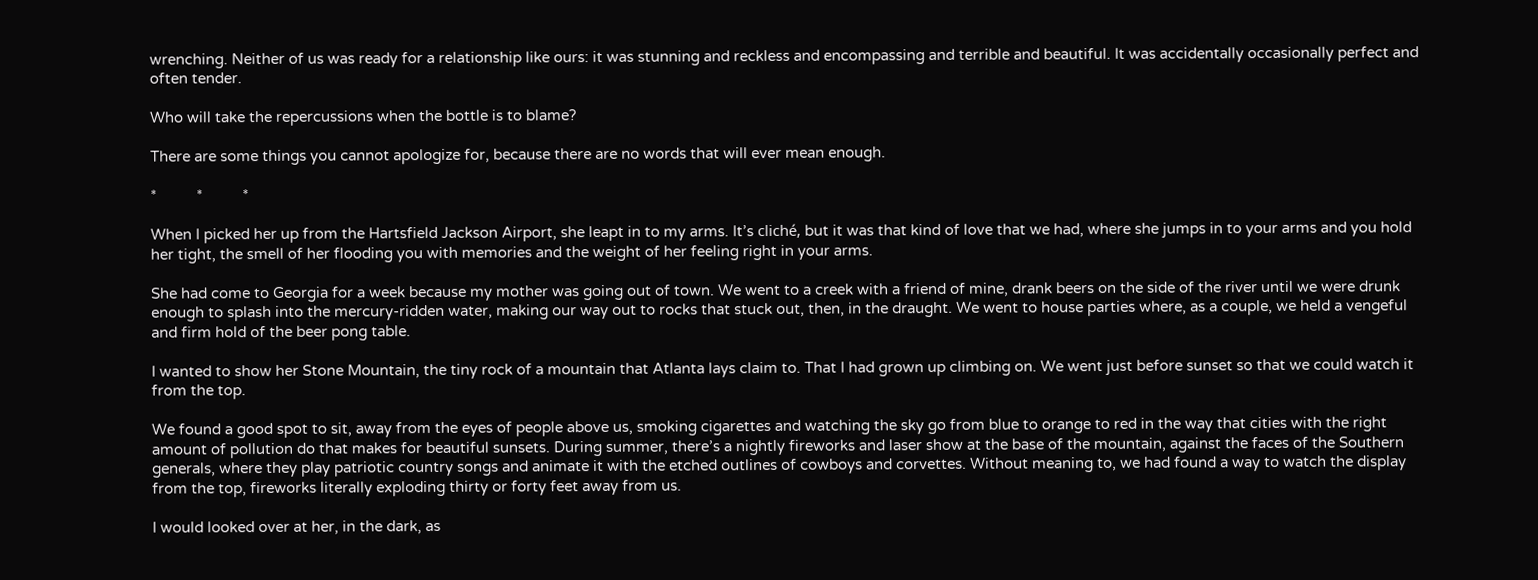wrenching. Neither of us was ready for a relationship like ours: it was stunning and reckless and encompassing and terrible and beautiful. It was accidentally occasionally perfect and often tender.

Who will take the repercussions when the bottle is to blame?

There are some things you cannot apologize for, because there are no words that will ever mean enough.

*          *          *

When I picked her up from the Hartsfield Jackson Airport, she leapt in to my arms. It’s cliché, but it was that kind of love that we had, where she jumps in to your arms and you hold her tight, the smell of her flooding you with memories and the weight of her feeling right in your arms.

She had come to Georgia for a week because my mother was going out of town. We went to a creek with a friend of mine, drank beers on the side of the river until we were drunk enough to splash into the mercury-ridden water, making our way out to rocks that stuck out, then, in the draught. We went to house parties where, as a couple, we held a vengeful and firm hold of the beer pong table.

I wanted to show her Stone Mountain, the tiny rock of a mountain that Atlanta lays claim to. That I had grown up climbing on. We went just before sunset so that we could watch it from the top.

We found a good spot to sit, away from the eyes of people above us, smoking cigarettes and watching the sky go from blue to orange to red in the way that cities with the right amount of pollution do that makes for beautiful sunsets. During summer, there’s a nightly fireworks and laser show at the base of the mountain, against the faces of the Southern generals, where they play patriotic country songs and animate it with the etched outlines of cowboys and corvettes. Without meaning to, we had found a way to watch the display from the top, fireworks literally exploding thirty or forty feet away from us.

I would looked over at her, in the dark, as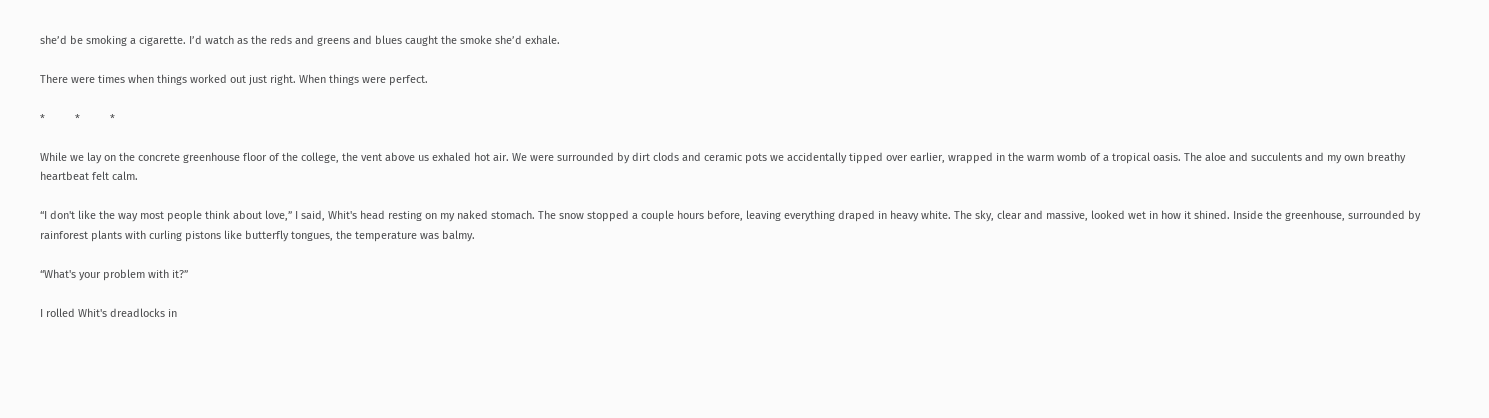she’d be smoking a cigarette. I’d watch as the reds and greens and blues caught the smoke she’d exhale.

There were times when things worked out just right. When things were perfect.

*          *          *

While we lay on the concrete greenhouse floor of the college, the vent above us exhaled hot air. We were surrounded by dirt clods and ceramic pots we accidentally tipped over earlier, wrapped in the warm womb of a tropical oasis. The aloe and succulents and my own breathy heartbeat felt calm.

“I don't like the way most people think about love,” I said, Whit's head resting on my naked stomach. The snow stopped a couple hours before, leaving everything draped in heavy white. The sky, clear and massive, looked wet in how it shined. Inside the greenhouse, surrounded by rainforest plants with curling pistons like butterfly tongues, the temperature was balmy.

“What's your problem with it?”

I rolled Whit's dreadlocks in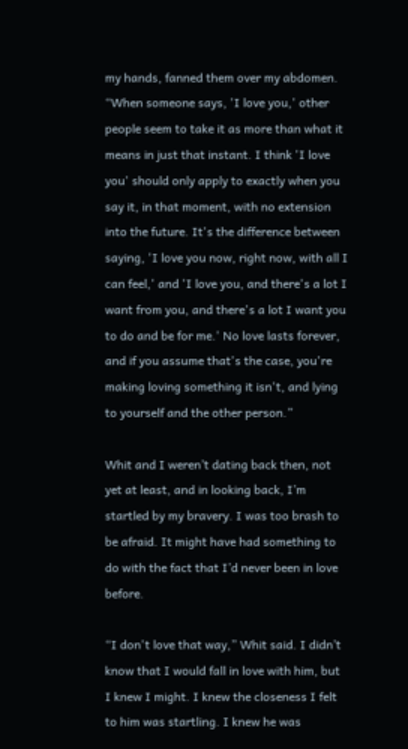my hands, fanned them over my abdomen. “When someone says, 'I love you,' other people seem to take it as more than what it means in just that instant. I think 'I love you' should only apply to exactly when you say it, in that moment, with no extension into the future. It's the difference between saying, 'I love you now, right now, with all I can feel,' and 'I love you, and there's a lot I want from you, and there's a lot I want you to do and be for me.' No love lasts forever, and if you assume that's the case, you're making loving something it isn't, and lying to yourself and the other person.”

Whit and I weren’t dating back then, not yet at least, and in looking back, I’m startled by my bravery. I was too brash to be afraid. It might have had something to do with the fact that I’d never been in love before.

“I don't love that way,” Whit said. I didn’t know that I would fall in love with him, but I knew I might. I knew the closeness I felt to him was startling. I knew he was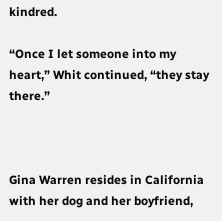kindred.

“Once I let someone into my heart,” Whit continued, “they stay there.”



Gina Warren resides in California with her dog and her boyfriend,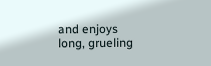and enjoys long, grueling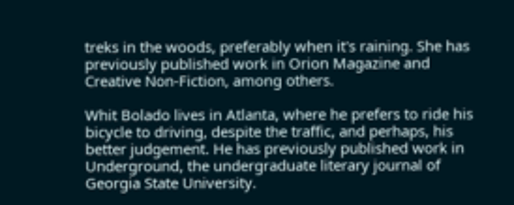treks in the woods, preferably when it's raining. She has previously published work in Orion Magazine and Creative Non-Fiction, among others.

Whit Bolado lives in Atlanta, where he prefers to ride his bicycle to driving, despite the traffic, and perhaps, his better judgement. He has previously published work in Underground, the undergraduate literary journal of Georgia State University.